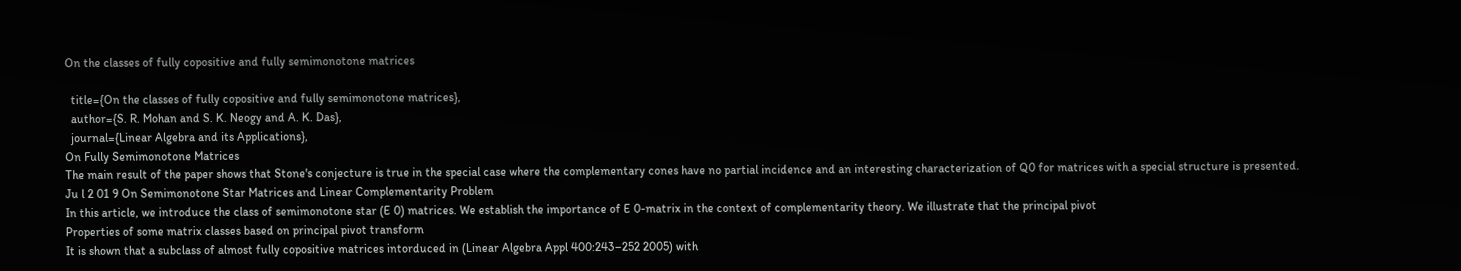On the classes of fully copositive and fully semimonotone matrices

  title={On the classes of fully copositive and fully semimonotone matrices},
  author={S. R. Mohan and S. K. Neogy and A. K. Das},
  journal={Linear Algebra and its Applications},
On Fully Semimonotone Matrices
The main result of the paper shows that Stone's conjecture is true in the special case where the complementary cones have no partial incidence and an interesting characterization of Q0 for matrices with a special structure is presented.
Ju l 2 01 9 On Semimonotone Star Matrices and Linear Complementarity Problem
In this article, we introduce the class of semimonotone star (E 0) matrices. We establish the importance of E 0-matrix in the context of complementarity theory. We illustrate that the principal pivot
Properties of some matrix classes based on principal pivot transform
It is shown that a subclass of almost fully copositive matrices intorduced in (Linear Algebra Appl 400:243–252 2005) with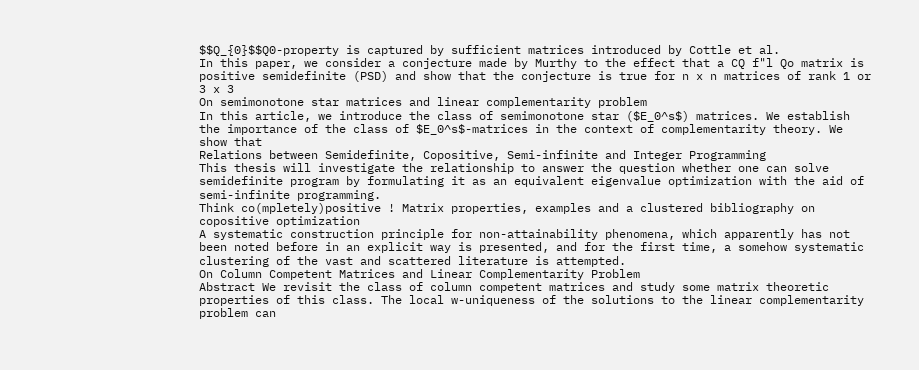$$Q_{0}$$Q0-property is captured by sufficient matrices introduced by Cottle et al.
In this paper, we consider a conjecture made by Murthy to the effect that a CQ f"l Qo matrix is positive semidefinite (PSD) and show that the conjecture is true for n x n matrices of rank 1 or 3 x 3
On semimonotone star matrices and linear complementarity problem
In this article, we introduce the class of semimonotone star ($E_0^s$) matrices. We establish the importance of the class of $E_0^s$-matrices in the context of complementarity theory. We show that
Relations between Semidefinite, Copositive, Semi-infinite and Integer Programming
This thesis will investigate the relationship to answer the question whether one can solve semidefinite program by formulating it as an equivalent eigenvalue optimization with the aid of semi-infinite programming.
Think co(mpletely)positive ! Matrix properties, examples and a clustered bibliography on copositive optimization
A systematic construction principle for non-attainability phenomena, which apparently has not been noted before in an explicit way is presented, and for the first time, a somehow systematic clustering of the vast and scattered literature is attempted.
On Column Competent Matrices and Linear Complementarity Problem
Abstract We revisit the class of column competent matrices and study some matrix theoretic properties of this class. The local w-uniqueness of the solutions to the linear complementarity problem can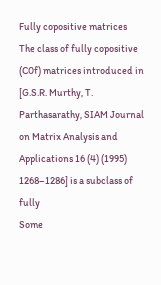Fully copositive matrices
The class of fully copositive (C0f) matrices introduced in [G.S.R. Murthy, T. Parthasarathy, SIAM Journal on Matrix Analysis and Applications 16 (4) (1995) 1268–1286] is a subclass of fully
Some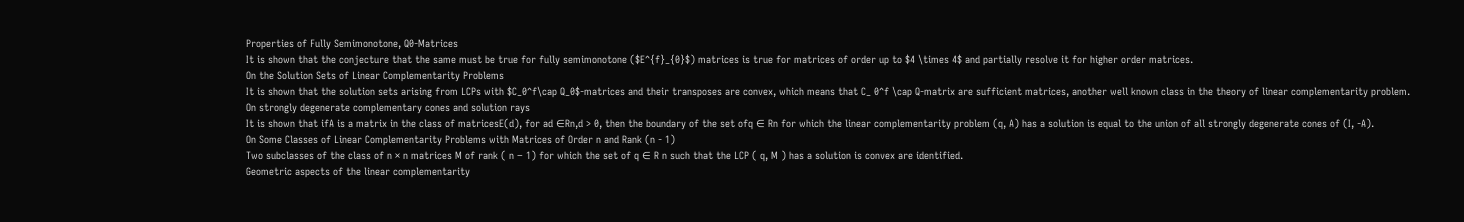Properties of Fully Semimonotone, Q0-Matrices
It is shown that the conjecture that the same must be true for fully semimonotone ($E^{f}_{0}$) matrices is true for matrices of order up to $4 \times 4$ and partially resolve it for higher order matrices.
On the Solution Sets of Linear Complementarity Problems
It is shown that the solution sets arising from LCPs with $C_0^f\cap Q_0$-matrices and their transposes are convex, which means that C_ 0^f \cap Q-matrix are sufficient matrices, another well known class in the theory of linear complementarity problem.
On strongly degenerate complementary cones and solution rays
It is shown that ifA is a matrix in the class of matricesE(d), for ad ∈Rn,d > 0, then the boundary of the set ofq ∈ Rn for which the linear complementarity problem (q, A) has a solution is equal to the union of all strongly degenerate cones of (I, -A).
On Some Classes of Linear Complementarity Problems with Matrices of Order n and Rank (n - 1)
Two subclasses of the class of n × n matrices M of rank ( n − 1) for which the set of q ∈ R n such that the LCP ( q, M ) has a solution is convex are identified.
Geometric aspects of the linear complementarity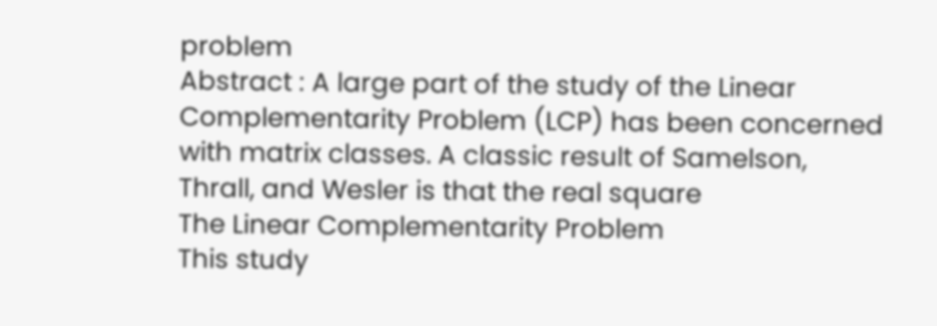problem
Abstract : A large part of the study of the Linear Complementarity Problem (LCP) has been concerned with matrix classes. A classic result of Samelson, Thrall, and Wesler is that the real square
The Linear Complementarity Problem
This study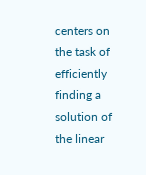centers on the task of efficiently finding a solution of the linear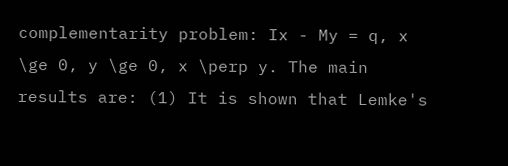complementarity problem: Ix - My = q, x \ge 0, y \ge 0, x \perp y. The main results are: (1) It is shown that Lemke's